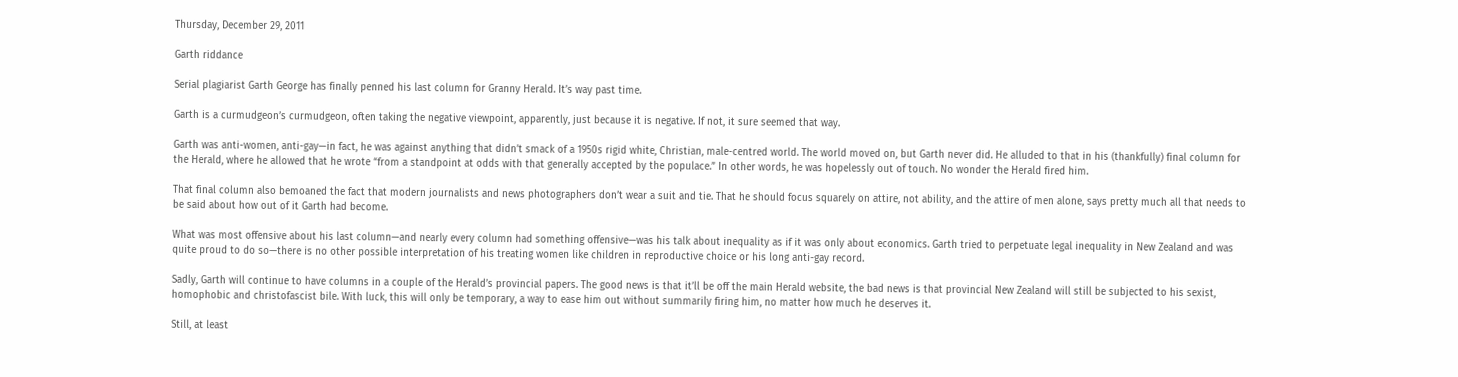Thursday, December 29, 2011

Garth riddance

Serial plagiarist Garth George has finally penned his last column for Granny Herald. It’s way past time.

Garth is a curmudgeon’s curmudgeon, often taking the negative viewpoint, apparently, just because it is negative. If not, it sure seemed that way.

Garth was anti-women, anti-gay—in fact, he was against anything that didn’t smack of a 1950s rigid white, Christian, male-centred world. The world moved on, but Garth never did. He alluded to that in his (thankfully) final column for the Herald, where he allowed that he wrote “from a standpoint at odds with that generally accepted by the populace.” In other words, he was hopelessly out of touch. No wonder the Herald fired him.

That final column also bemoaned the fact that modern journalists and news photographers don’t wear a suit and tie. That he should focus squarely on attire, not ability, and the attire of men alone, says pretty much all that needs to be said about how out of it Garth had become.

What was most offensive about his last column—and nearly every column had something offensive—was his talk about inequality as if it was only about economics. Garth tried to perpetuate legal inequality in New Zealand and was quite proud to do so—there is no other possible interpretation of his treating women like children in reproductive choice or his long anti-gay record.

Sadly, Garth will continue to have columns in a couple of the Herald’s provincial papers. The good news is that it’ll be off the main Herald website, the bad news is that provincial New Zealand will still be subjected to his sexist, homophobic and christofascist bile. With luck, this will only be temporary, a way to ease him out without summarily firing him, no matter how much he deserves it.

Still, at least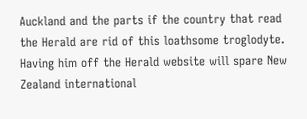Auckland and the parts if the country that read the Herald are rid of this loathsome troglodyte. Having him off the Herald website will spare New Zealand international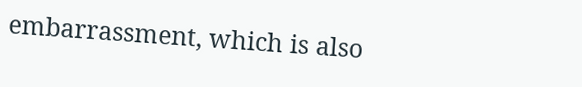embarrassment, which is also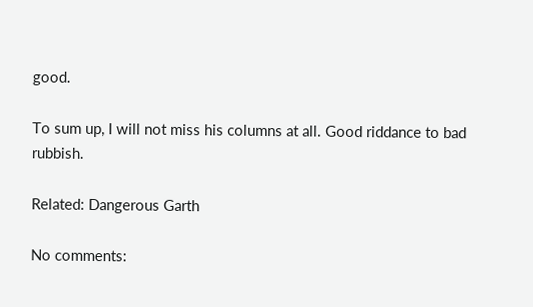good.

To sum up, I will not miss his columns at all. Good riddance to bad rubbish.

Related: Dangerous Garth

No comments: